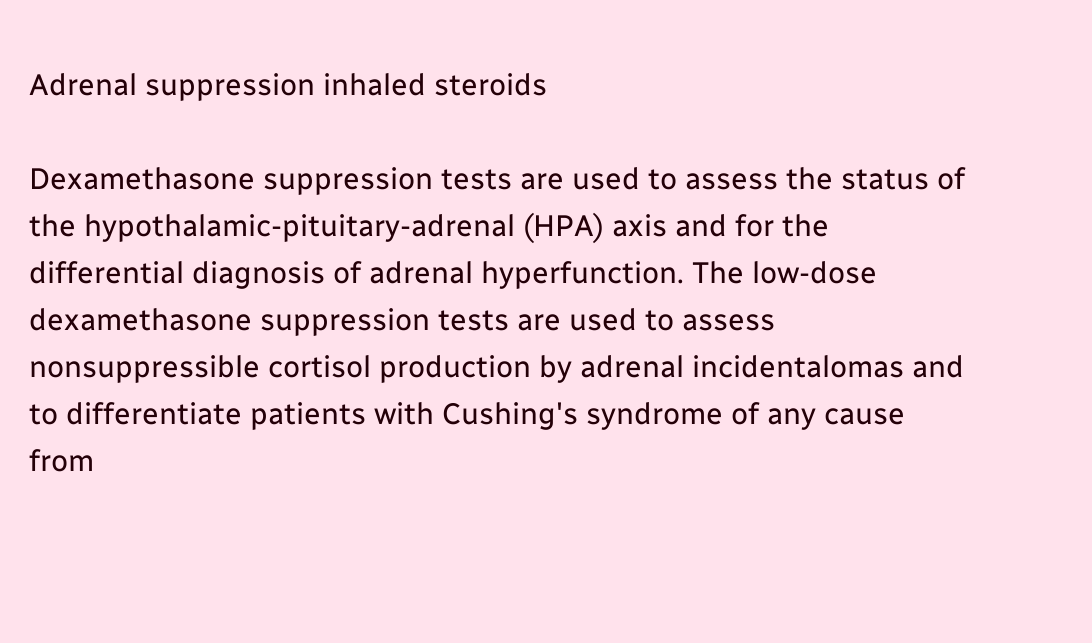Adrenal suppression inhaled steroids

Dexamethasone suppression tests are used to assess the status of the hypothalamic-pituitary-adrenal (HPA) axis and for the differential diagnosis of adrenal hyperfunction. The low-dose dexamethasone suppression tests are used to assess nonsuppressible cortisol production by adrenal incidentalomas and to differentiate patients with Cushing's syndrome of any cause from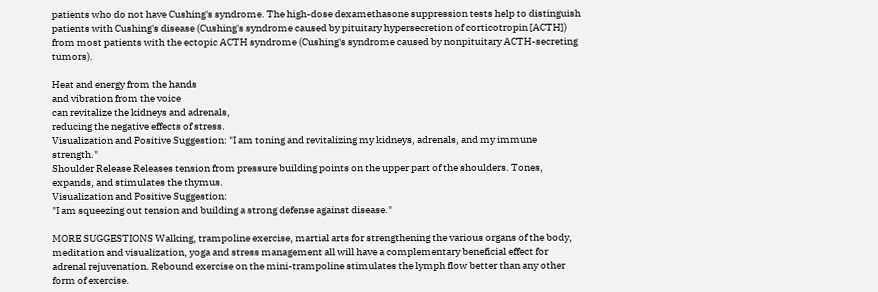patients who do not have Cushing's syndrome. The high-dose dexamethasone suppression tests help to distinguish patients with Cushing's disease (Cushing's syndrome caused by pituitary hypersecretion of corticotropin [ACTH]) from most patients with the ectopic ACTH syndrome (Cushing's syndrome caused by nonpituitary ACTH-secreting tumors).

Heat and energy from the hands
and vibration from the voice
can revitalize the kidneys and adrenals,
reducing the negative effects of stress.
Visualization and Positive Suggestion: "I am toning and revitalizing my kidneys, adrenals, and my immune strength."
Shoulder Release Releases tension from pressure building points on the upper part of the shoulders. Tones, expands, and stimulates the thymus.
Visualization and Positive Suggestion:
"I am squeezing out tension and building a strong defense against disease."

MORE SUGGESTIONS Walking, trampoline exercise, martial arts for strengthening the various organs of the body, meditation and visualization, yoga and stress management all will have a complementary beneficial effect for adrenal rejuvenation. Rebound exercise on the mini-trampoline stimulates the lymph flow better than any other form of exercise.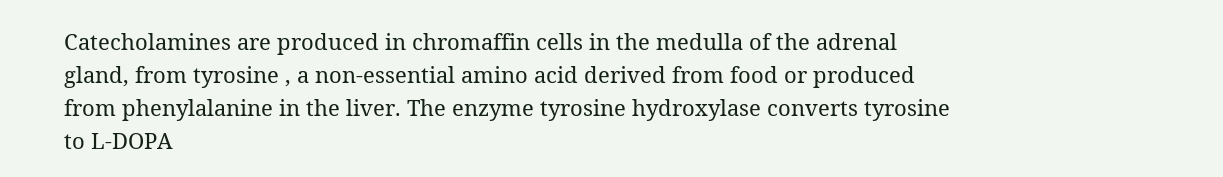Catecholamines are produced in chromaffin cells in the medulla of the adrenal gland, from tyrosine , a non-essential amino acid derived from food or produced from phenylalanine in the liver. The enzyme tyrosine hydroxylase converts tyrosine to L-DOPA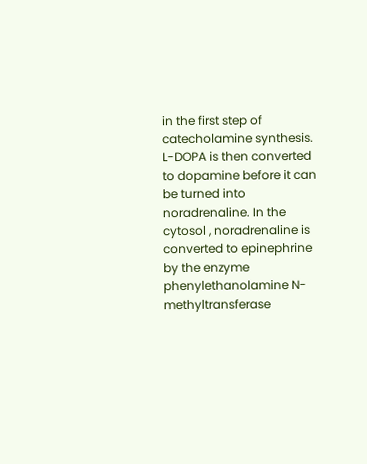in the first step of catecholamine synthesis. L-DOPA is then converted to dopamine before it can be turned into noradrenaline. In the cytosol , noradrenaline is converted to epinephrine by the enzyme phenylethanolamine N-methyltransferase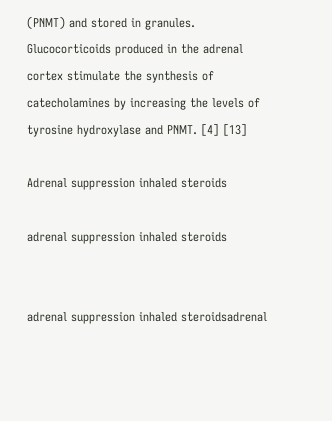(PNMT) and stored in granules. Glucocorticoids produced in the adrenal cortex stimulate the synthesis of catecholamines by increasing the levels of tyrosine hydroxylase and PNMT. [4] [13]

Adrenal suppression inhaled steroids

adrenal suppression inhaled steroids


adrenal suppression inhaled steroidsadrenal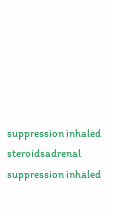suppression inhaled steroidsadrenal suppression inhaled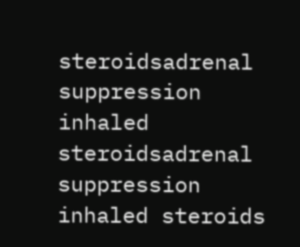steroidsadrenal suppression inhaled steroidsadrenal suppression inhaled steroids